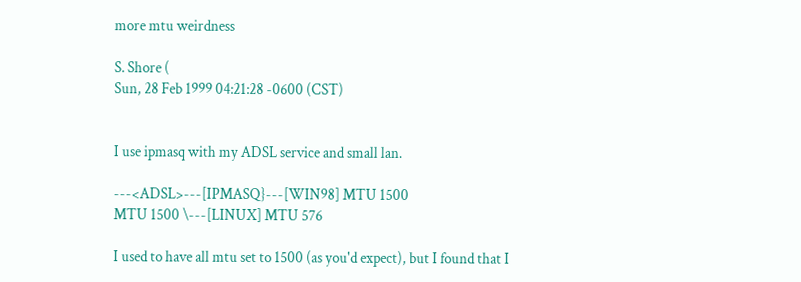more mtu weirdness

S. Shore (
Sun, 28 Feb 1999 04:21:28 -0600 (CST)


I use ipmasq with my ADSL service and small lan.

---<ADSL>---[IPMASQ}---[WIN98] MTU 1500
MTU 1500 \---[LINUX] MTU 576

I used to have all mtu set to 1500 (as you'd expect), but I found that I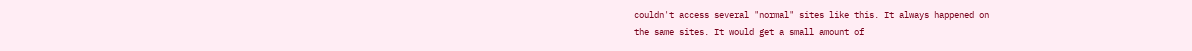couldn't access several "normal" sites like this. It always happened on
the same sites. It would get a small amount of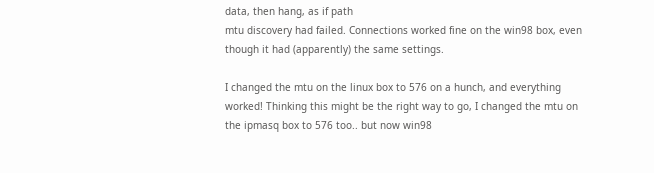data, then hang, as if path
mtu discovery had failed. Connections worked fine on the win98 box, even
though it had (apparently) the same settings.

I changed the mtu on the linux box to 576 on a hunch, and everything
worked! Thinking this might be the right way to go, I changed the mtu on
the ipmasq box to 576 too.. but now win98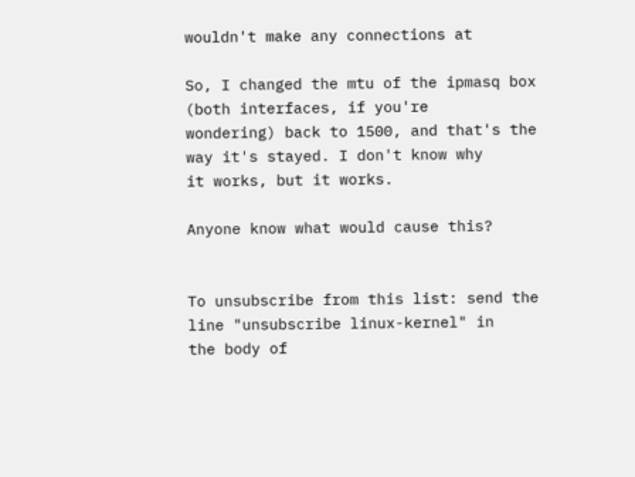wouldn't make any connections at

So, I changed the mtu of the ipmasq box (both interfaces, if you're
wondering) back to 1500, and that's the way it's stayed. I don't know why
it works, but it works.

Anyone know what would cause this?


To unsubscribe from this list: send the line "unsubscribe linux-kernel" in
the body of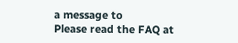a message to
Please read the FAQ at